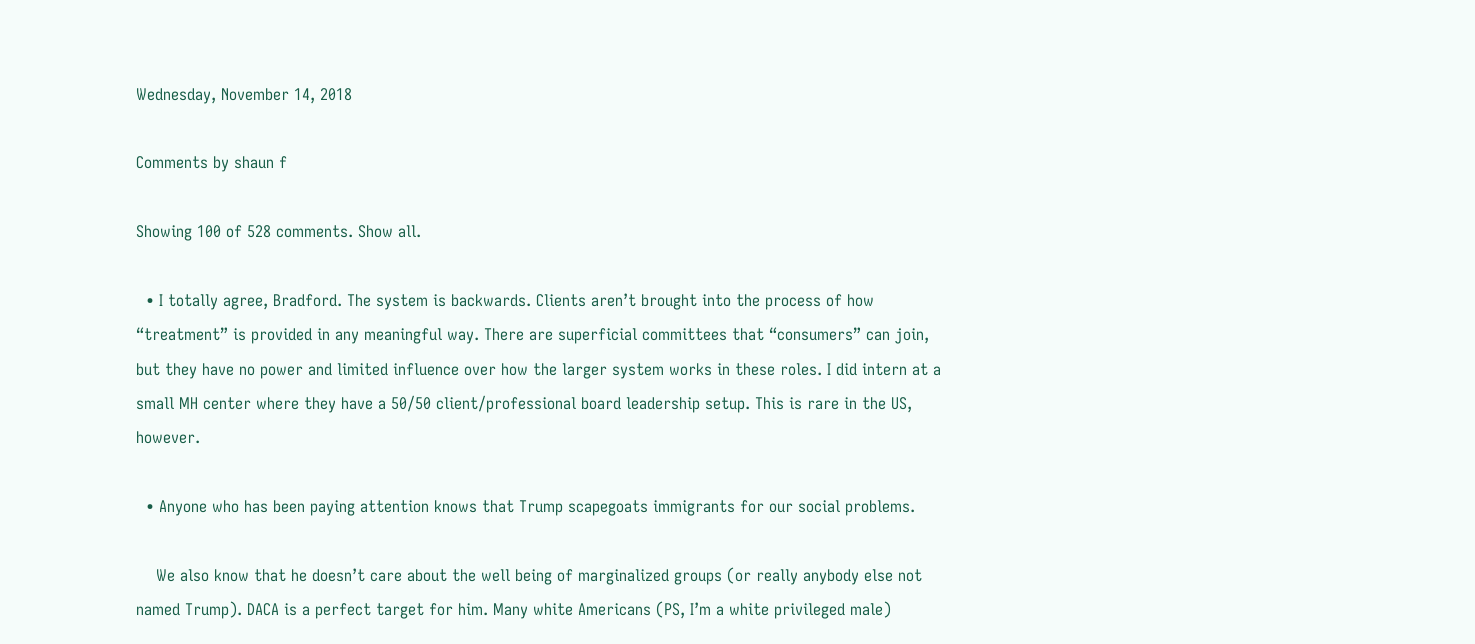Wednesday, November 14, 2018

Comments by shaun f

Showing 100 of 528 comments. Show all.

  • I totally agree, Bradford. The system is backwards. Clients aren’t brought into the process of how “treatment” is provided in any meaningful way. There are superficial committees that “consumers” can join, but they have no power and limited influence over how the larger system works in these roles. I did intern at a small MH center where they have a 50/50 client/professional board leadership setup. This is rare in the US, however.

  • Anyone who has been paying attention knows that Trump scapegoats immigrants for our social problems.

    We also know that he doesn’t care about the well being of marginalized groups (or really anybody else not named Trump). DACA is a perfect target for him. Many white Americans (PS, I’m a white privileged male)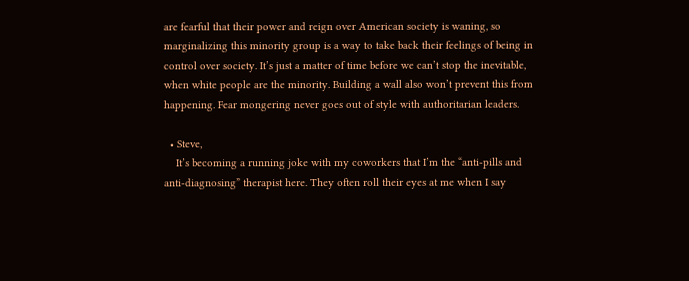are fearful that their power and reign over American society is waning, so marginalizing this minority group is a way to take back their feelings of being in control over society. It’s just a matter of time before we can’t stop the inevitable, when white people are the minority. Building a wall also won’t prevent this from happening. Fear mongering never goes out of style with authoritarian leaders.

  • Steve,
    It’s becoming a running joke with my coworkers that I’m the “anti-pills and anti-diagnosing” therapist here. They often roll their eyes at me when I say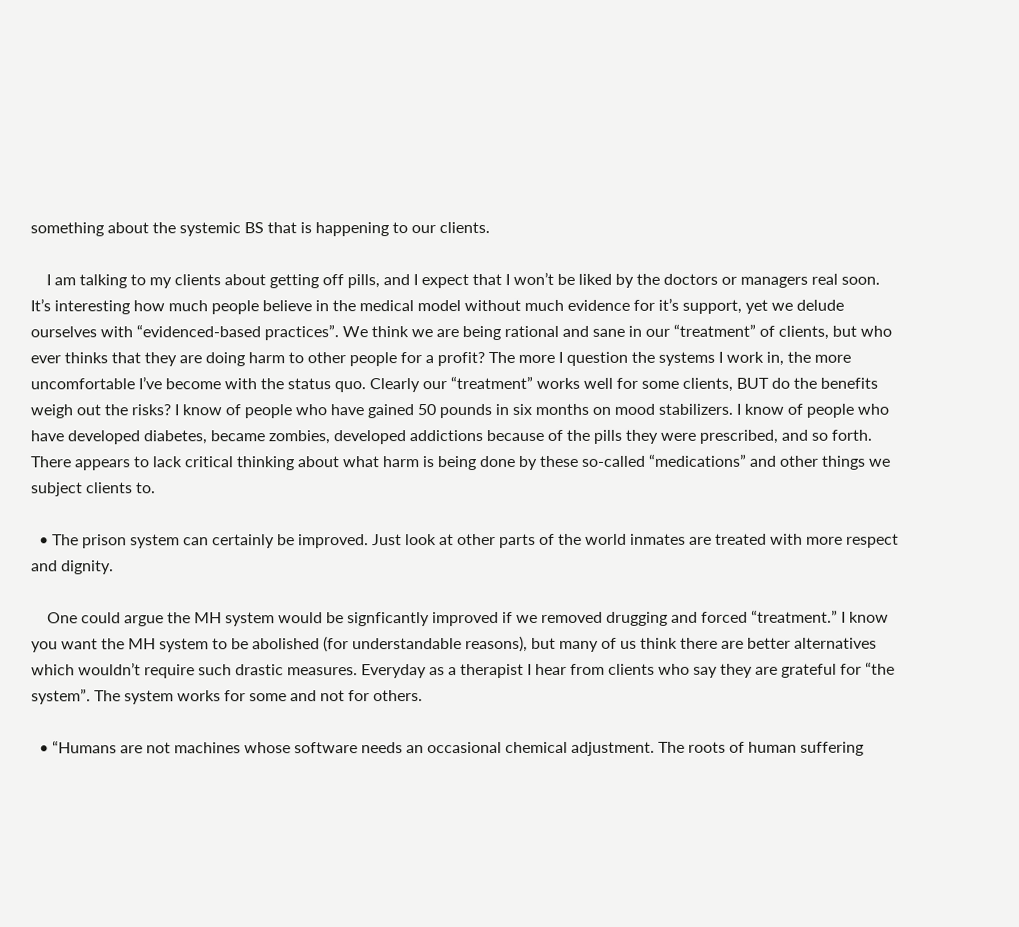something about the systemic BS that is happening to our clients.

    I am talking to my clients about getting off pills, and I expect that I won’t be liked by the doctors or managers real soon. It’s interesting how much people believe in the medical model without much evidence for it’s support, yet we delude ourselves with “evidenced-based practices”. We think we are being rational and sane in our “treatment” of clients, but who ever thinks that they are doing harm to other people for a profit? The more I question the systems I work in, the more uncomfortable I’ve become with the status quo. Clearly our “treatment” works well for some clients, BUT do the benefits weigh out the risks? I know of people who have gained 50 pounds in six months on mood stabilizers. I know of people who have developed diabetes, became zombies, developed addictions because of the pills they were prescribed, and so forth. There appears to lack critical thinking about what harm is being done by these so-called “medications” and other things we subject clients to.

  • The prison system can certainly be improved. Just look at other parts of the world inmates are treated with more respect and dignity.

    One could argue the MH system would be signficantly improved if we removed drugging and forced “treatment.” I know you want the MH system to be abolished (for understandable reasons), but many of us think there are better alternatives which wouldn’t require such drastic measures. Everyday as a therapist I hear from clients who say they are grateful for “the system”. The system works for some and not for others.

  • “Humans are not machines whose software needs an occasional chemical adjustment. The roots of human suffering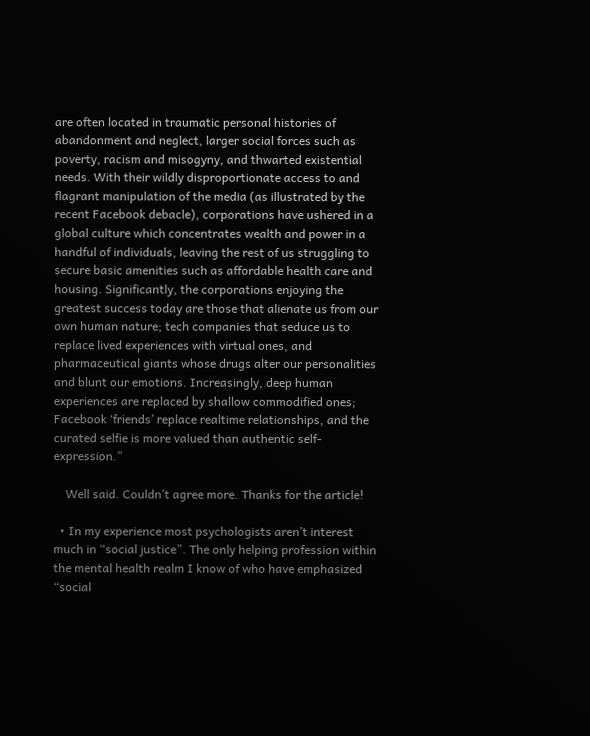are often located in traumatic personal histories of abandonment and neglect, larger social forces such as poverty, racism and misogyny, and thwarted existential needs. With their wildly disproportionate access to and flagrant manipulation of the media (as illustrated by the recent Facebook debacle), corporations have ushered in a global culture which concentrates wealth and power in a handful of individuals, leaving the rest of us struggling to secure basic amenities such as affordable health care and housing. Significantly, the corporations enjoying the greatest success today are those that alienate us from our own human nature; tech companies that seduce us to replace lived experiences with virtual ones, and pharmaceutical giants whose drugs alter our personalities and blunt our emotions. Increasingly, deep human experiences are replaced by shallow commodified ones; Facebook ‘friends’ replace realtime relationships, and the curated selfie is more valued than authentic self-expression.”

    Well said. Couldn’t agree more. Thanks for the article!

  • In my experience most psychologists aren’t interest much in “social justice”. The only helping profession within the mental health realm I know of who have emphasized “social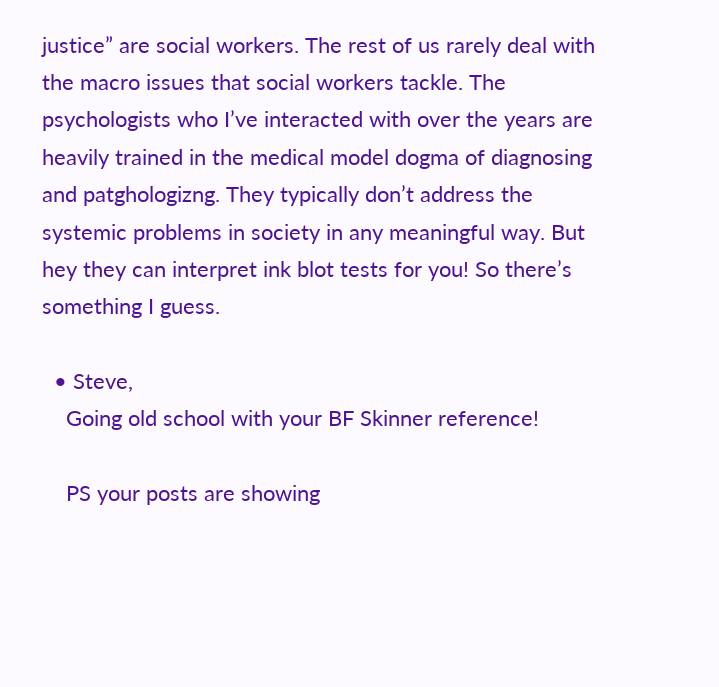justice” are social workers. The rest of us rarely deal with the macro issues that social workers tackle. The psychologists who I’ve interacted with over the years are heavily trained in the medical model dogma of diagnosing and patghologizng. They typically don’t address the systemic problems in society in any meaningful way. But hey they can interpret ink blot tests for you! So there’s something I guess.

  • Steve,
    Going old school with your BF Skinner reference!

    PS your posts are showing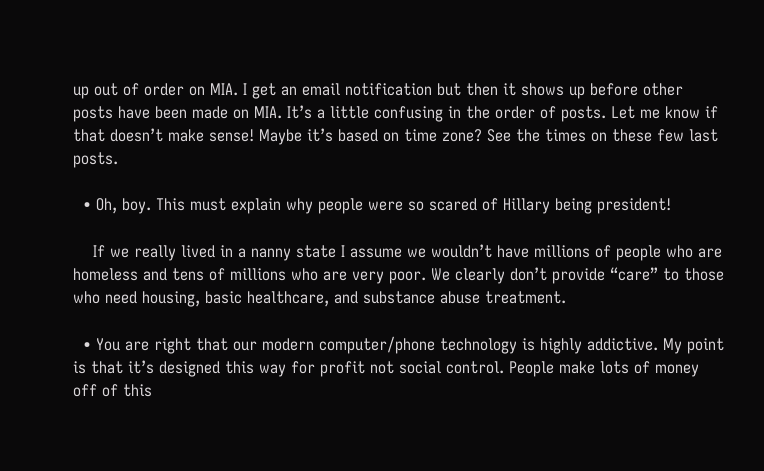up out of order on MIA. I get an email notification but then it shows up before other posts have been made on MIA. It’s a little confusing in the order of posts. Let me know if that doesn’t make sense! Maybe it’s based on time zone? See the times on these few last posts.

  • Oh, boy. This must explain why people were so scared of Hillary being president!

    If we really lived in a nanny state I assume we wouldn’t have millions of people who are homeless and tens of millions who are very poor. We clearly don’t provide “care” to those who need housing, basic healthcare, and substance abuse treatment.

  • You are right that our modern computer/phone technology is highly addictive. My point is that it’s designed this way for profit not social control. People make lots of money off of this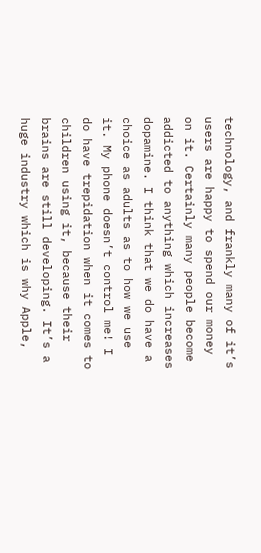technology, and frankly many of it’s users are happy to spend our money on it. Certainly many people become addicted to anything which increases dopamine. I think that we do have a choice as adults as to how we use it. My phone doesn’t control me! I do have trepidation when it comes to children using it, because their brains are still developing. It’s a huge industry which is why Apple,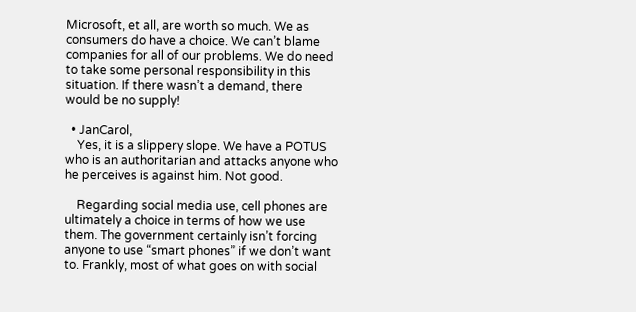Microsoft, et all, are worth so much. We as consumers do have a choice. We can’t blame companies for all of our problems. We do need to take some personal responsibility in this situation. If there wasn’t a demand, there would be no supply!

  • JanCarol,
    Yes, it is a slippery slope. We have a POTUS who is an authoritarian and attacks anyone who he perceives is against him. Not good.

    Regarding social media use, cell phones are ultimately a choice in terms of how we use them. The government certainly isn’t forcing anyone to use “smart phones” if we don’t want to. Frankly, most of what goes on with social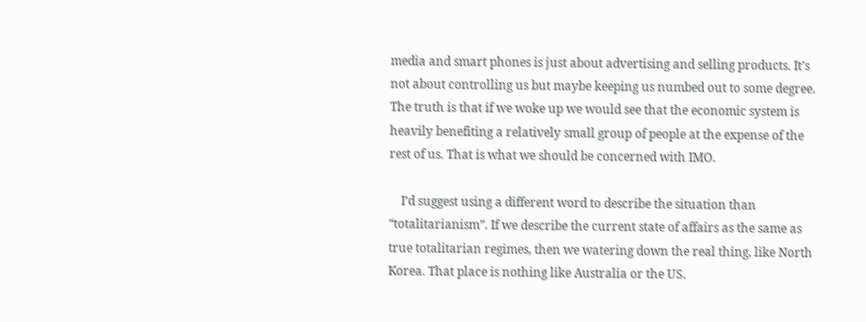media and smart phones is just about advertising and selling products. It’s not about controlling us but maybe keeping us numbed out to some degree. The truth is that if we woke up we would see that the economic system is heavily benefiting a relatively small group of people at the expense of the rest of us. That is what we should be concerned with IMO.

    I’d suggest using a different word to describe the situation than “totalitarianism”. If we describe the current state of affairs as the same as true totalitarian regimes, then we watering down the real thing, like North Korea. That place is nothing like Australia or the US.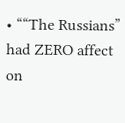• ““The Russians” had ZERO affect on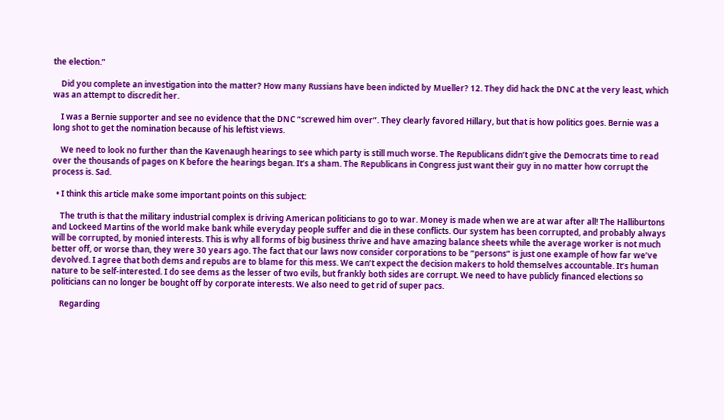the election.”

    Did you complete an investigation into the matter? How many Russians have been indicted by Mueller? 12. They did hack the DNC at the very least, which was an attempt to discredit her.

    I was a Bernie supporter and see no evidence that the DNC “screwed him over”. They clearly favored Hillary, but that is how politics goes. Bernie was a long shot to get the nomination because of his leftist views.

    We need to look no further than the Kavenaugh hearings to see which party is still much worse. The Republicans didn’t give the Democrats time to read over the thousands of pages on K before the hearings began. It’s a sham. The Republicans in Congress just want their guy in no matter how corrupt the process is. Sad.

  • I think this article make some important points on this subject:

    The truth is that the military industrial complex is driving American politicians to go to war. Money is made when we are at war after all! The Halliburtons and Lockeed Martins of the world make bank while everyday people suffer and die in these conflicts. Our system has been corrupted, and probably always will be corrupted, by monied interests. This is why all forms of big business thrive and have amazing balance sheets while the average worker is not much better off, or worse than, they were 30 years ago. The fact that our laws now consider corporations to be “persons” is just one example of how far we’ve devolved. I agree that both dems and repubs are to blame for this mess. We can’t expect the decision makers to hold themselves accountable. It’s human nature to be self-interested. I do see dems as the lesser of two evils, but frankly both sides are corrupt. We need to have publicly financed elections so politicians can no longer be bought off by corporate interests. We also need to get rid of super pacs.

    Regarding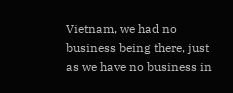Vietnam, we had no business being there, just as we have no business in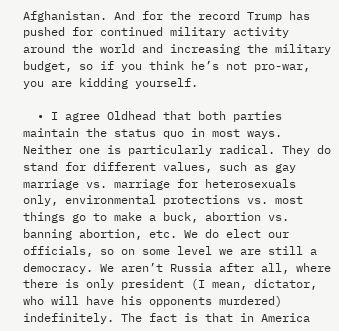Afghanistan. And for the record Trump has pushed for continued military activity around the world and increasing the military budget, so if you think he’s not pro-war, you are kidding yourself.

  • I agree Oldhead that both parties maintain the status quo in most ways. Neither one is particularly radical. They do stand for different values, such as gay marriage vs. marriage for heterosexuals only, environmental protections vs. most things go to make a buck, abortion vs. banning abortion, etc. We do elect our officials, so on some level we are still a democracy. We aren’t Russia after all, where there is only president (I mean, dictator, who will have his opponents murdered) indefinitely. The fact is that in America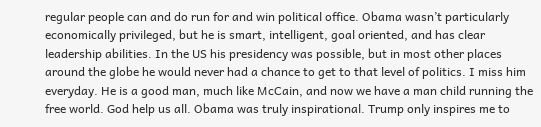regular people can and do run for and win political office. Obama wasn’t particularly economically privileged, but he is smart, intelligent, goal oriented, and has clear leadership abilities. In the US his presidency was possible, but in most other places around the globe he would never had a chance to get to that level of politics. I miss him everyday. He is a good man, much like McCain, and now we have a man child running the free world. God help us all. Obama was truly inspirational. Trump only inspires me to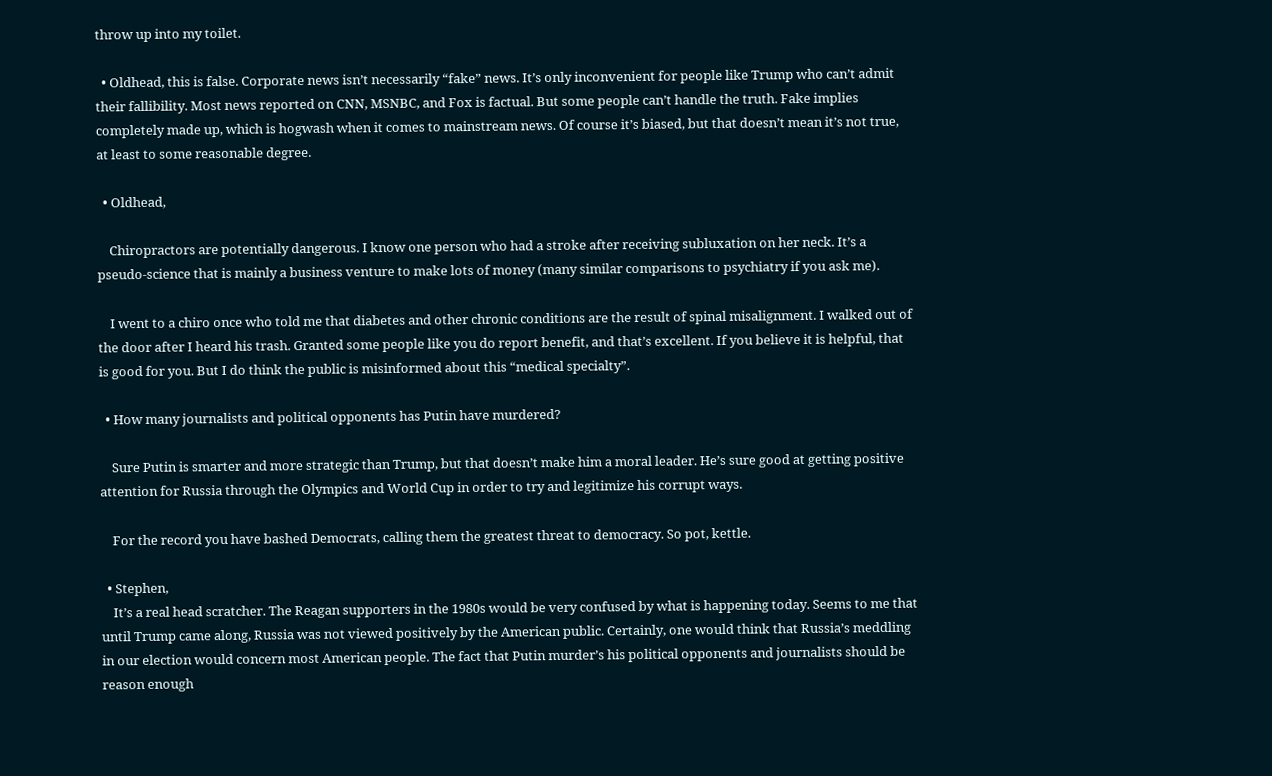throw up into my toilet.

  • Oldhead, this is false. Corporate news isn’t necessarily “fake” news. It’s only inconvenient for people like Trump who can’t admit their fallibility. Most news reported on CNN, MSNBC, and Fox is factual. But some people can’t handle the truth. Fake implies completely made up, which is hogwash when it comes to mainstream news. Of course it’s biased, but that doesn’t mean it’s not true, at least to some reasonable degree.

  • Oldhead,

    Chiropractors are potentially dangerous. I know one person who had a stroke after receiving subluxation on her neck. It’s a pseudo-science that is mainly a business venture to make lots of money (many similar comparisons to psychiatry if you ask me).

    I went to a chiro once who told me that diabetes and other chronic conditions are the result of spinal misalignment. I walked out of the door after I heard his trash. Granted some people like you do report benefit, and that’s excellent. If you believe it is helpful, that is good for you. But I do think the public is misinformed about this “medical specialty”.

  • How many journalists and political opponents has Putin have murdered?

    Sure Putin is smarter and more strategic than Trump, but that doesn’t make him a moral leader. He’s sure good at getting positive attention for Russia through the Olympics and World Cup in order to try and legitimize his corrupt ways.

    For the record you have bashed Democrats, calling them the greatest threat to democracy. So pot, kettle.

  • Stephen,
    It’s a real head scratcher. The Reagan supporters in the 1980s would be very confused by what is happening today. Seems to me that until Trump came along, Russia was not viewed positively by the American public. Certainly, one would think that Russia’s meddling in our election would concern most American people. The fact that Putin murder’s his political opponents and journalists should be reason enough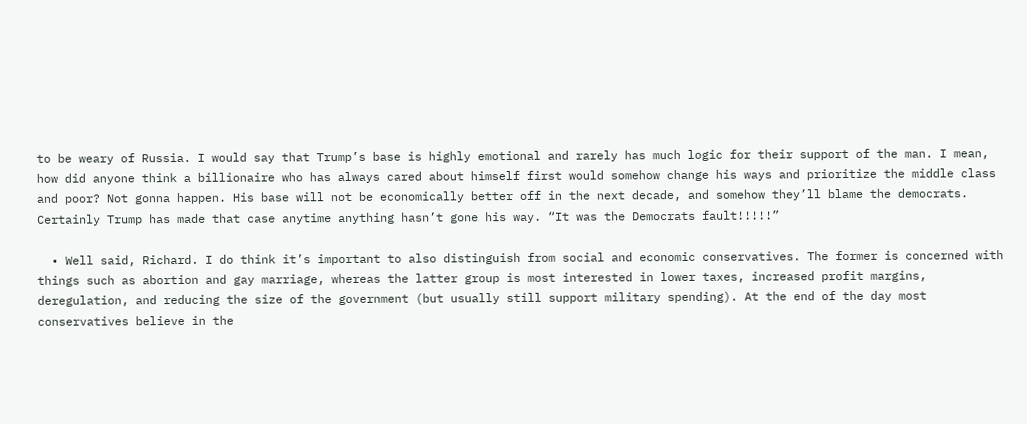to be weary of Russia. I would say that Trump’s base is highly emotional and rarely has much logic for their support of the man. I mean, how did anyone think a billionaire who has always cared about himself first would somehow change his ways and prioritize the middle class and poor? Not gonna happen. His base will not be economically better off in the next decade, and somehow they’ll blame the democrats. Certainly Trump has made that case anytime anything hasn’t gone his way. “It was the Democrats fault!!!!!”

  • Well said, Richard. I do think it’s important to also distinguish from social and economic conservatives. The former is concerned with things such as abortion and gay marriage, whereas the latter group is most interested in lower taxes, increased profit margins, deregulation, and reducing the size of the government (but usually still support military spending). At the end of the day most conservatives believe in the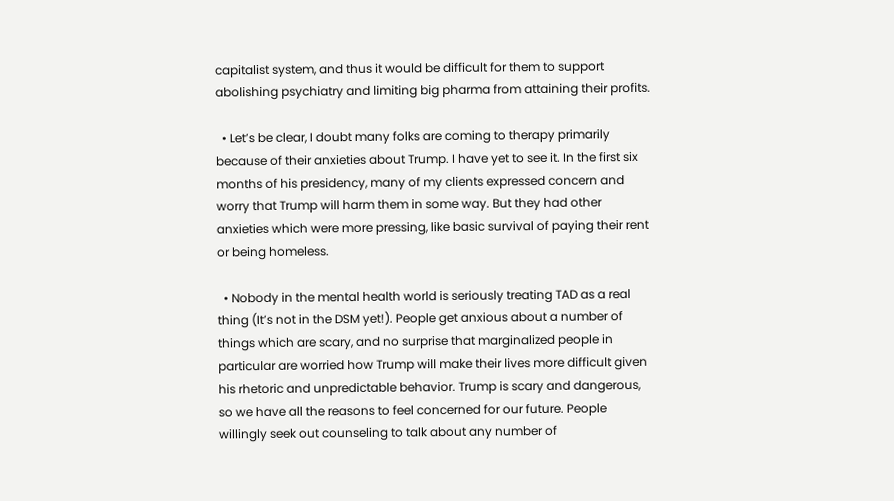capitalist system, and thus it would be difficult for them to support abolishing psychiatry and limiting big pharma from attaining their profits.

  • Let’s be clear, I doubt many folks are coming to therapy primarily because of their anxieties about Trump. I have yet to see it. In the first six months of his presidency, many of my clients expressed concern and worry that Trump will harm them in some way. But they had other anxieties which were more pressing, like basic survival of paying their rent or being homeless.

  • Nobody in the mental health world is seriously treating TAD as a real thing (It’s not in the DSM yet!). People get anxious about a number of things which are scary, and no surprise that marginalized people in particular are worried how Trump will make their lives more difficult given his rhetoric and unpredictable behavior. Trump is scary and dangerous, so we have all the reasons to feel concerned for our future. People willingly seek out counseling to talk about any number of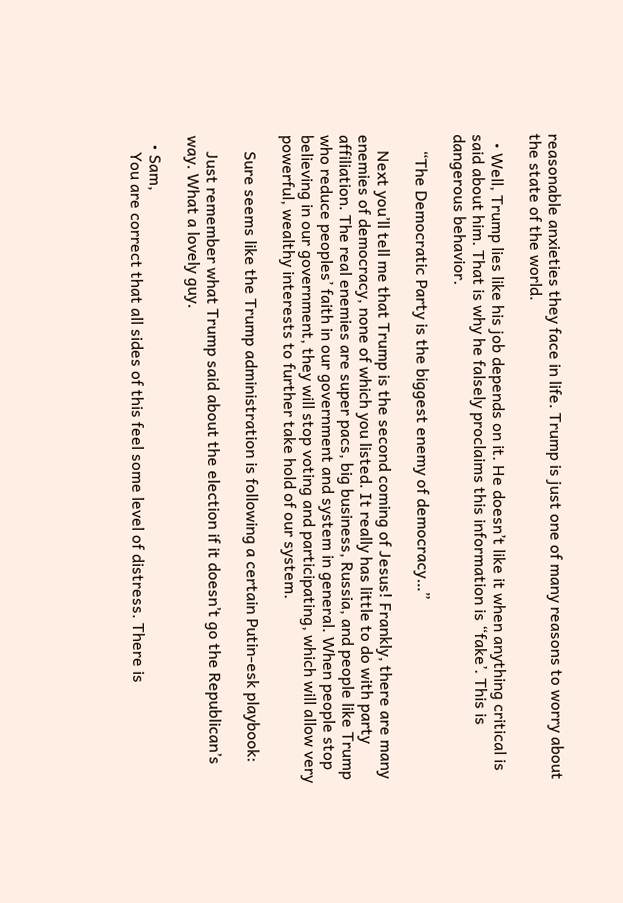reasonable anxieties they face in life. Trump is just one of many reasons to worry about the state of the world.

  • Well, Trump lies like his job depends on it. He doesn’t like it when anything critical is said about him. That is why he falsely proclaims this information is “fake’. This is dangerous behavior.

    “The Democratic Party is the biggest enemy of democracy…”

    Next you’ll tell me that Trump is the second coming of Jesus! Frankly, there are many enemies of democracy, none of which you listed. It really has little to do with party affiliation. The real enemies are super pacs, big business, Russia, and people like Trump who reduce peoples’ faith in our government and system in general. When people stop believing in our government, they will stop voting and participating, which will allow very powerful, wealthy interests to further take hold of our system.

    Sure seems like the Trump administration is following a certain Putin-esk playbook:

    Just remember what Trump said about the election if it doesn’t go the Republican’s way. What a lovely guy.

  • Sam,
    You are correct that all sides of this feel some level of distress. There is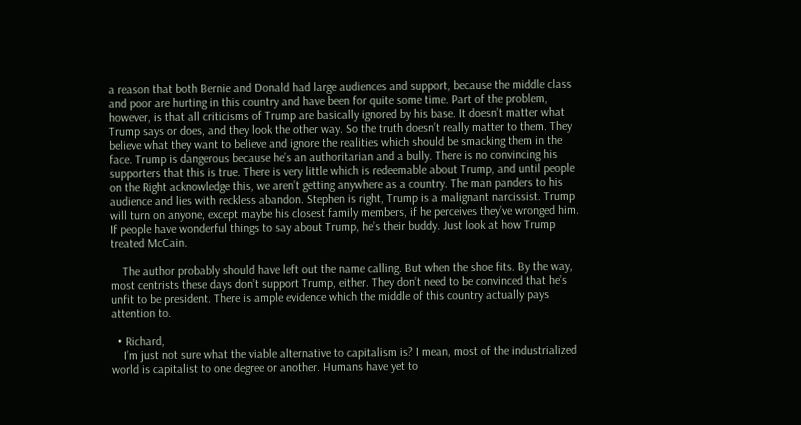a reason that both Bernie and Donald had large audiences and support, because the middle class and poor are hurting in this country and have been for quite some time. Part of the problem, however, is that all criticisms of Trump are basically ignored by his base. It doesn’t matter what Trump says or does, and they look the other way. So the truth doesn’t really matter to them. They believe what they want to believe and ignore the realities which should be smacking them in the face. Trump is dangerous because he’s an authoritarian and a bully. There is no convincing his supporters that this is true. There is very little which is redeemable about Trump, and until people on the Right acknowledge this, we aren’t getting anywhere as a country. The man panders to his audience and lies with reckless abandon. Stephen is right, Trump is a malignant narcissist. Trump will turn on anyone, except maybe his closest family members, if he perceives they’ve wronged him. If people have wonderful things to say about Trump, he’s their buddy. Just look at how Trump treated McCain.

    The author probably should have left out the name calling. But when the shoe fits. By the way, most centrists these days don’t support Trump, either. They don’t need to be convinced that he’s unfit to be president. There is ample evidence which the middle of this country actually pays attention to.

  • Richard,
    I’m just not sure what the viable alternative to capitalism is? I mean, most of the industrialized world is capitalist to one degree or another. Humans have yet to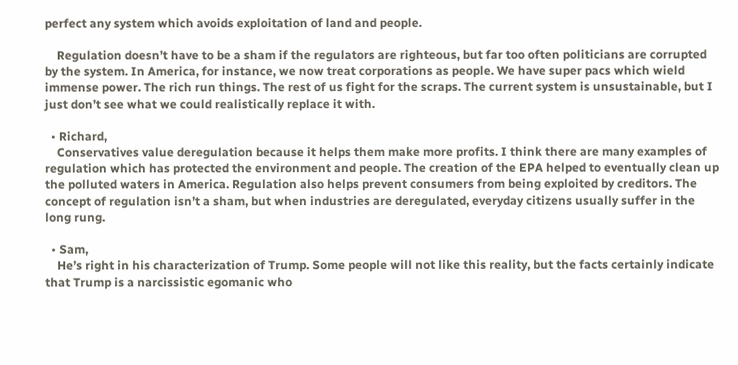perfect any system which avoids exploitation of land and people.

    Regulation doesn’t have to be a sham if the regulators are righteous, but far too often politicians are corrupted by the system. In America, for instance, we now treat corporations as people. We have super pacs which wield immense power. The rich run things. The rest of us fight for the scraps. The current system is unsustainable, but I just don’t see what we could realistically replace it with.

  • Richard,
    Conservatives value deregulation because it helps them make more profits. I think there are many examples of regulation which has protected the environment and people. The creation of the EPA helped to eventually clean up the polluted waters in America. Regulation also helps prevent consumers from being exploited by creditors. The concept of regulation isn’t a sham, but when industries are deregulated, everyday citizens usually suffer in the long rung.

  • Sam,
    He’s right in his characterization of Trump. Some people will not like this reality, but the facts certainly indicate that Trump is a narcissistic egomanic who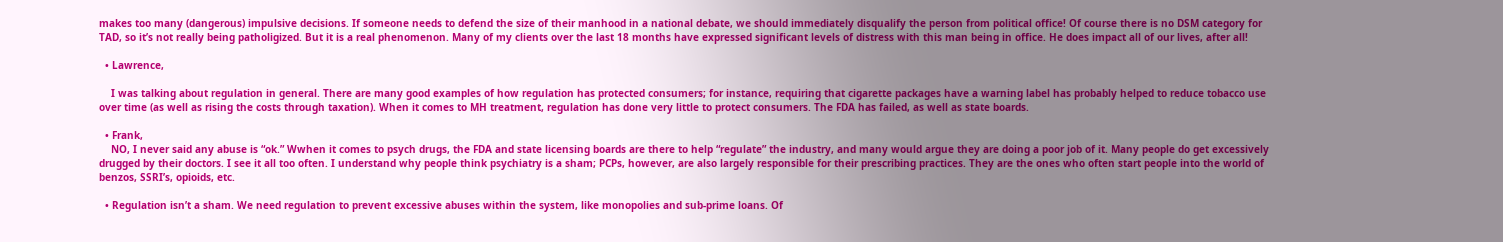makes too many (dangerous) impulsive decisions. If someone needs to defend the size of their manhood in a national debate, we should immediately disqualify the person from political office! Of course there is no DSM category for TAD, so it’s not really being patholigized. But it is a real phenomenon. Many of my clients over the last 18 months have expressed significant levels of distress with this man being in office. He does impact all of our lives, after all!

  • Lawrence,

    I was talking about regulation in general. There are many good examples of how regulation has protected consumers; for instance, requiring that cigarette packages have a warning label has probably helped to reduce tobacco use over time (as well as rising the costs through taxation). When it comes to MH treatment, regulation has done very little to protect consumers. The FDA has failed, as well as state boards.

  • Frank,
    NO, I never said any abuse is “ok.” Wwhen it comes to psych drugs, the FDA and state licensing boards are there to help “regulate” the industry, and many would argue they are doing a poor job of it. Many people do get excessively drugged by their doctors. I see it all too often. I understand why people think psychiatry is a sham; PCPs, however, are also largely responsible for their prescribing practices. They are the ones who often start people into the world of benzos, SSRI’s, opioids, etc.

  • Regulation isn’t a sham. We need regulation to prevent excessive abuses within the system, like monopolies and sub-prime loans. Of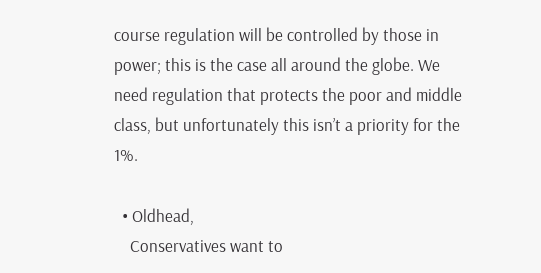course regulation will be controlled by those in power; this is the case all around the globe. We need regulation that protects the poor and middle class, but unfortunately this isn’t a priority for the 1%.

  • Oldhead,
    Conservatives want to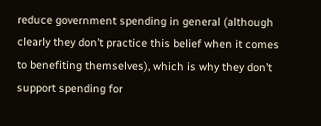reduce government spending in general (although clearly they don’t practice this belief when it comes to benefiting themselves), which is why they don’t support spending for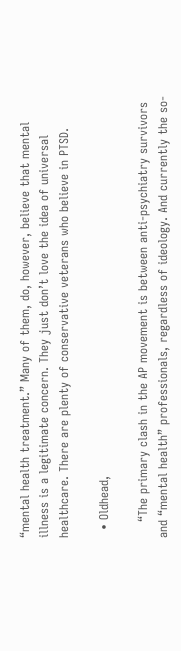“mental health treatment.” Many of them, do, however, believe that mental illness is a legitimate concern. They just don’t love the idea of universal healthcare. There are plenty of conservative veterans who believe in PTSD.

  • Oldhead,

    “The primary clash in the AP movement is between anti-psychiatry survivors and “mental health” professionals, regardless of ideology. And currently the so-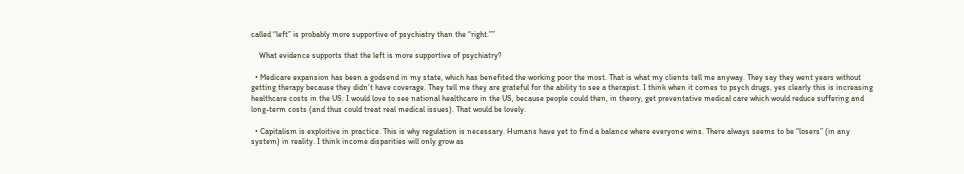called “left” is probably more supportive of psychiatry than the “right.””

    What evidence supports that the left is more supportive of psychiatry?

  • Medicare expansion has been a godsend in my state, which has benefited the working poor the most. That is what my clients tell me anyway. They say they went years without getting therapy because they didn’t have coverage. They tell me they are grateful for the ability to see a therapist. I think when it comes to psych drugs, yes clearly this is increasing healthcare costs in the US. I would love to see national healthcare in the US, because people could then, in theory, get preventative medical care which would reduce suffering and long-term costs (and thus could treat real medical issues). That would be lovely.

  • Capitalism is exploitive in practice. This is why regulation is necessary. Humans have yet to find a balance where everyone wins. There always seems to be “losers” (in any system) in reality. I think income disparities will only grow as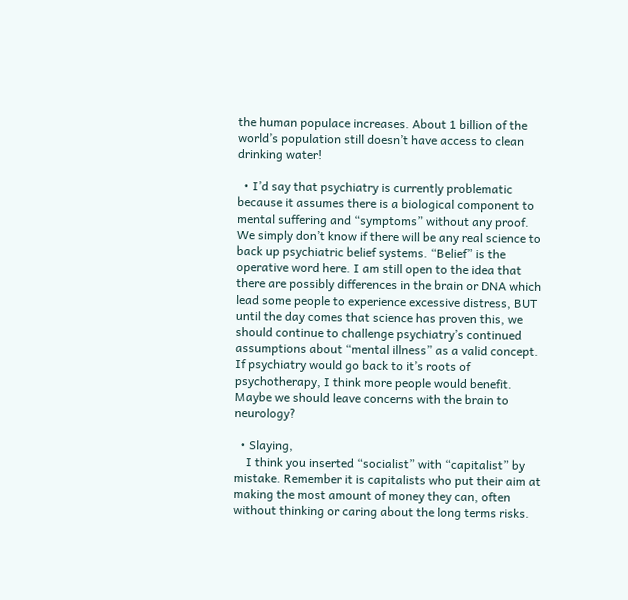the human populace increases. About 1 billion of the world’s population still doesn’t have access to clean drinking water!

  • I’d say that psychiatry is currently problematic because it assumes there is a biological component to mental suffering and “symptoms” without any proof. We simply don’t know if there will be any real science to back up psychiatric belief systems. “Belief” is the operative word here. I am still open to the idea that there are possibly differences in the brain or DNA which lead some people to experience excessive distress, BUT until the day comes that science has proven this, we should continue to challenge psychiatry’s continued assumptions about “mental illness” as a valid concept. If psychiatry would go back to it’s roots of psychotherapy, I think more people would benefit. Maybe we should leave concerns with the brain to neurology?

  • Slaying,
    I think you inserted “socialist” with “capitalist” by mistake. Remember it is capitalists who put their aim at making the most amount of money they can, often without thinking or caring about the long terms risks.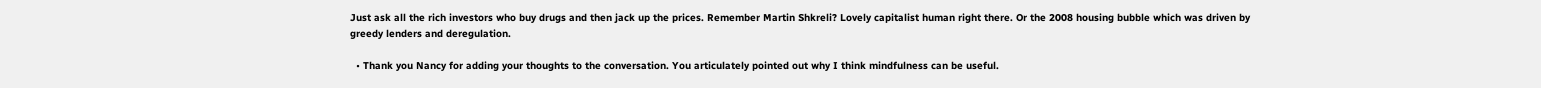Just ask all the rich investors who buy drugs and then jack up the prices. Remember Martin Shkreli? Lovely capitalist human right there. Or the 2008 housing bubble which was driven by greedy lenders and deregulation.

  • Thank you Nancy for adding your thoughts to the conversation. You articulately pointed out why I think mindfulness can be useful.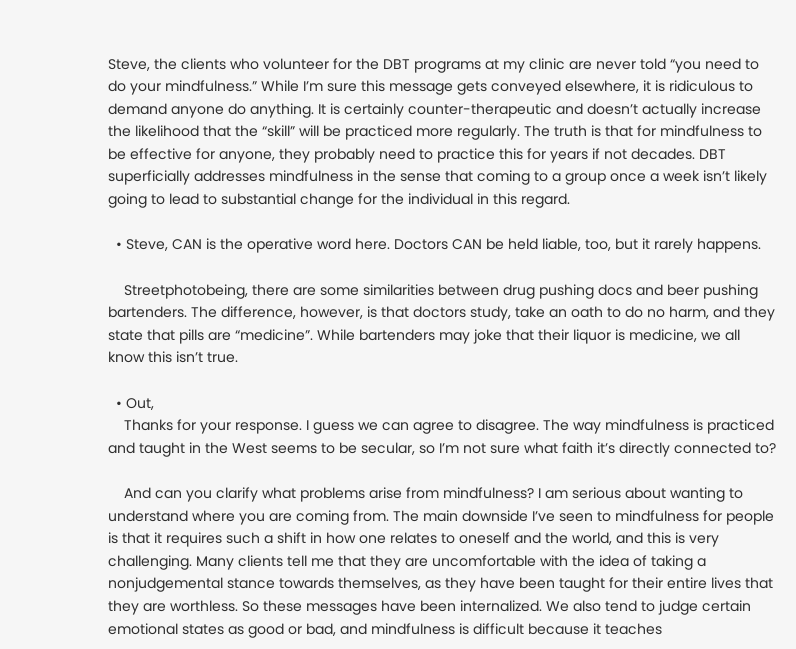Steve, the clients who volunteer for the DBT programs at my clinic are never told “you need to do your mindfulness.” While I’m sure this message gets conveyed elsewhere, it is ridiculous to demand anyone do anything. It is certainly counter-therapeutic and doesn’t actually increase the likelihood that the “skill” will be practiced more regularly. The truth is that for mindfulness to be effective for anyone, they probably need to practice this for years if not decades. DBT superficially addresses mindfulness in the sense that coming to a group once a week isn’t likely going to lead to substantial change for the individual in this regard.

  • Steve, CAN is the operative word here. Doctors CAN be held liable, too, but it rarely happens.

    Streetphotobeing, there are some similarities between drug pushing docs and beer pushing bartenders. The difference, however, is that doctors study, take an oath to do no harm, and they state that pills are “medicine”. While bartenders may joke that their liquor is medicine, we all know this isn’t true.

  • Out,
    Thanks for your response. I guess we can agree to disagree. The way mindfulness is practiced and taught in the West seems to be secular, so I’m not sure what faith it’s directly connected to?

    And can you clarify what problems arise from mindfulness? I am serious about wanting to understand where you are coming from. The main downside I’ve seen to mindfulness for people is that it requires such a shift in how one relates to oneself and the world, and this is very challenging. Many clients tell me that they are uncomfortable with the idea of taking a nonjudgemental stance towards themselves, as they have been taught for their entire lives that they are worthless. So these messages have been internalized. We also tend to judge certain emotional states as good or bad, and mindfulness is difficult because it teaches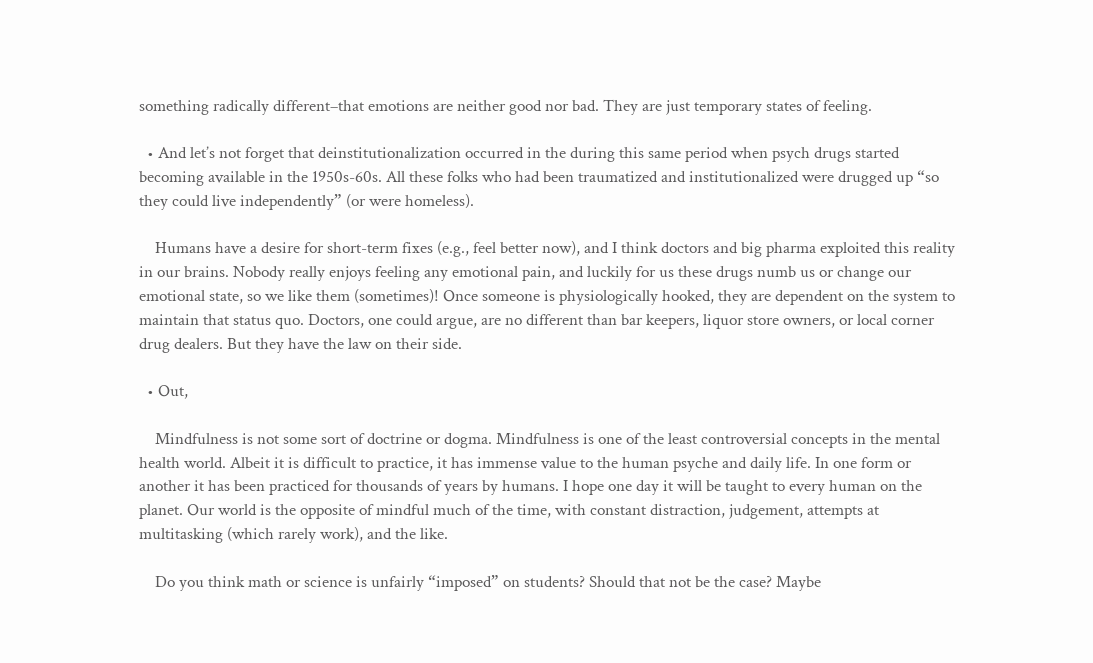something radically different–that emotions are neither good nor bad. They are just temporary states of feeling.

  • And let’s not forget that deinstitutionalization occurred in the during this same period when psych drugs started becoming available in the 1950s-60s. All these folks who had been traumatized and institutionalized were drugged up “so they could live independently” (or were homeless).

    Humans have a desire for short-term fixes (e.g., feel better now), and I think doctors and big pharma exploited this reality in our brains. Nobody really enjoys feeling any emotional pain, and luckily for us these drugs numb us or change our emotional state, so we like them (sometimes)! Once someone is physiologically hooked, they are dependent on the system to maintain that status quo. Doctors, one could argue, are no different than bar keepers, liquor store owners, or local corner drug dealers. But they have the law on their side.

  • Out,

    Mindfulness is not some sort of doctrine or dogma. Mindfulness is one of the least controversial concepts in the mental health world. Albeit it is difficult to practice, it has immense value to the human psyche and daily life. In one form or another it has been practiced for thousands of years by humans. I hope one day it will be taught to every human on the planet. Our world is the opposite of mindful much of the time, with constant distraction, judgement, attempts at multitasking (which rarely work), and the like.

    Do you think math or science is unfairly “imposed” on students? Should that not be the case? Maybe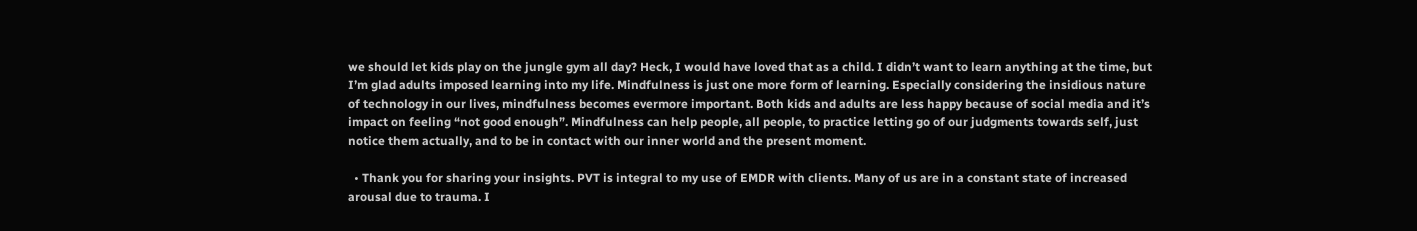we should let kids play on the jungle gym all day? Heck, I would have loved that as a child. I didn’t want to learn anything at the time, but I’m glad adults imposed learning into my life. Mindfulness is just one more form of learning. Especially considering the insidious nature of technology in our lives, mindfulness becomes evermore important. Both kids and adults are less happy because of social media and it’s impact on feeling “not good enough”. Mindfulness can help people, all people, to practice letting go of our judgments towards self, just notice them actually, and to be in contact with our inner world and the present moment.

  • Thank you for sharing your insights. PVT is integral to my use of EMDR with clients. Many of us are in a constant state of increased arousal due to trauma. I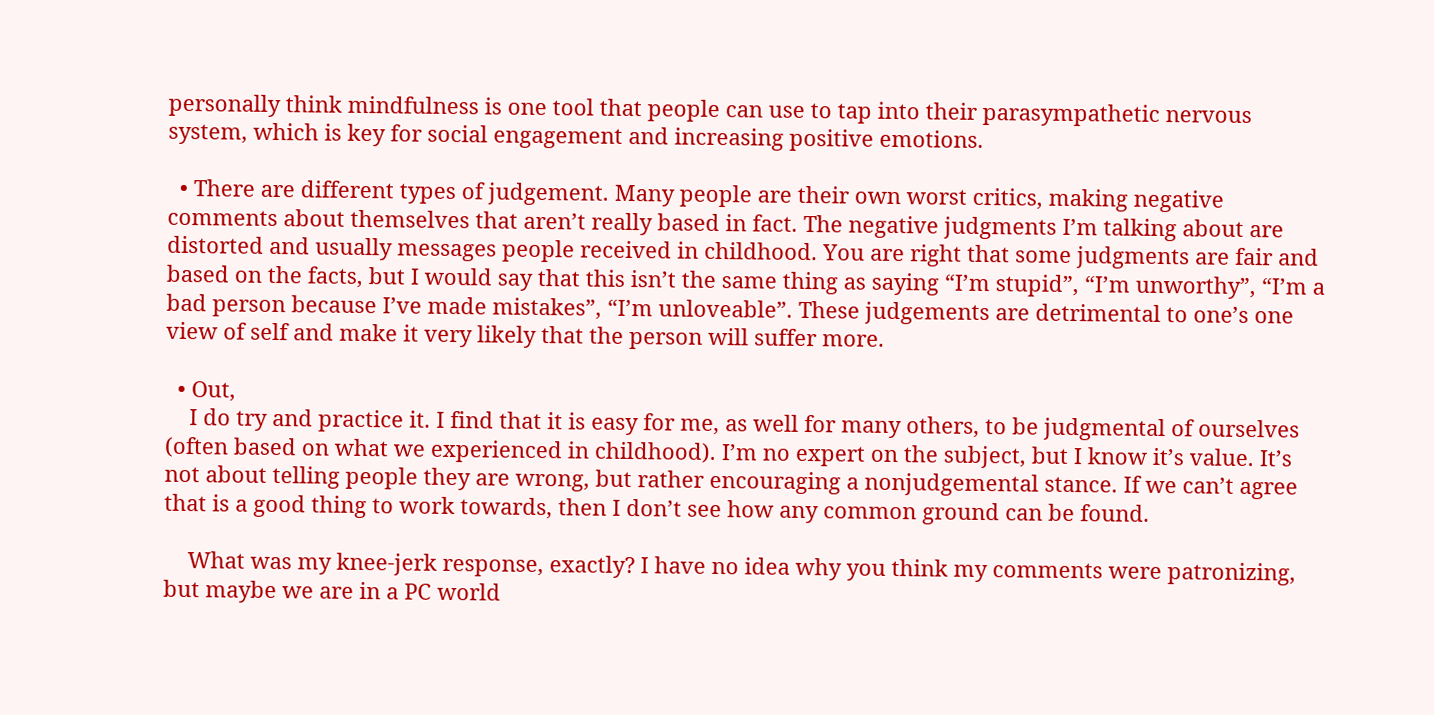personally think mindfulness is one tool that people can use to tap into their parasympathetic nervous system, which is key for social engagement and increasing positive emotions.

  • There are different types of judgement. Many people are their own worst critics, making negative comments about themselves that aren’t really based in fact. The negative judgments I’m talking about are distorted and usually messages people received in childhood. You are right that some judgments are fair and based on the facts, but I would say that this isn’t the same thing as saying “I’m stupid”, “I’m unworthy”, “I’m a bad person because I’ve made mistakes”, “I’m unloveable”. These judgements are detrimental to one’s one view of self and make it very likely that the person will suffer more.

  • Out,
    I do try and practice it. I find that it is easy for me, as well for many others, to be judgmental of ourselves (often based on what we experienced in childhood). I’m no expert on the subject, but I know it’s value. It’s not about telling people they are wrong, but rather encouraging a nonjudgemental stance. If we can’t agree that is a good thing to work towards, then I don’t see how any common ground can be found.

    What was my knee-jerk response, exactly? I have no idea why you think my comments were patronizing, but maybe we are in a PC world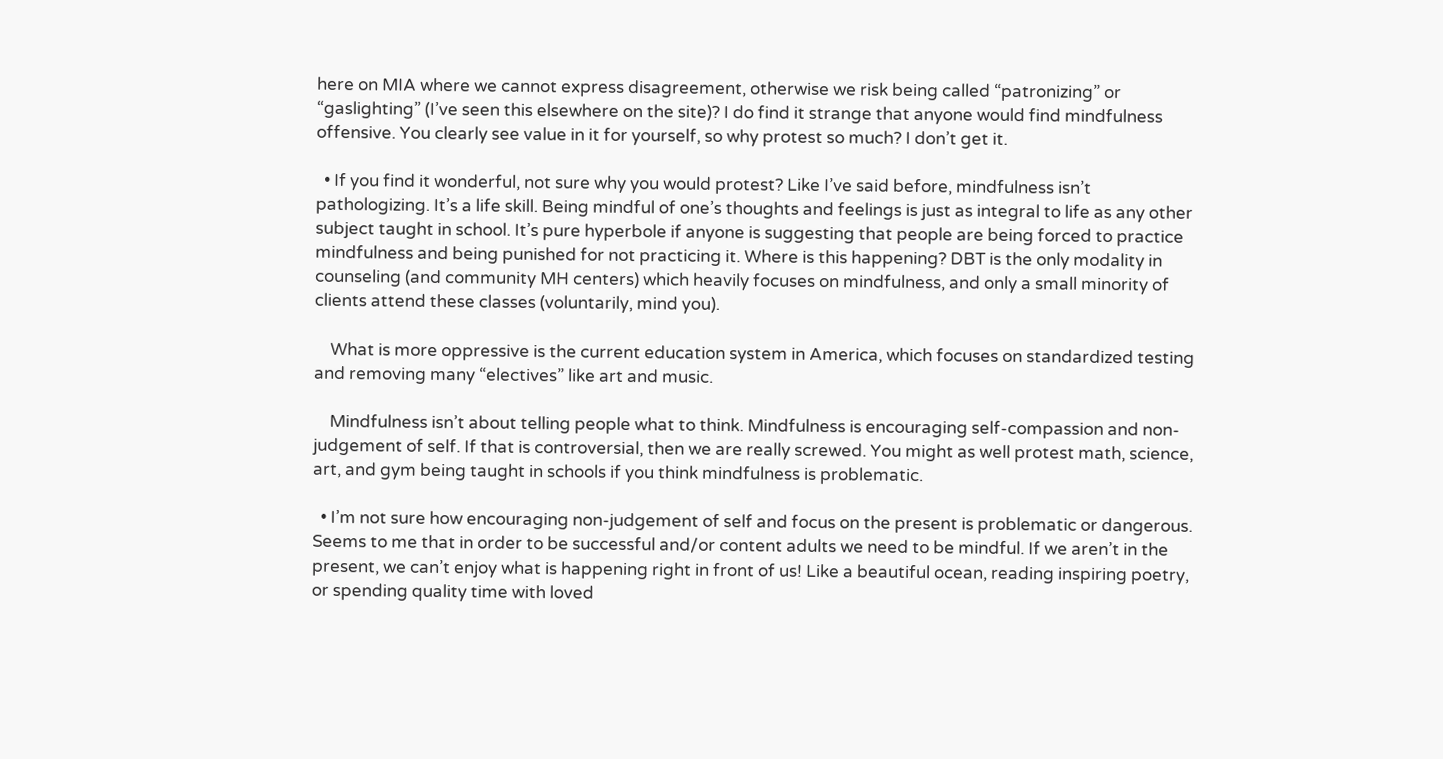here on MIA where we cannot express disagreement, otherwise we risk being called “patronizing” or “gaslighting” (I’ve seen this elsewhere on the site)? I do find it strange that anyone would find mindfulness offensive. You clearly see value in it for yourself, so why protest so much? I don’t get it.

  • If you find it wonderful, not sure why you would protest? Like I’ve said before, mindfulness isn’t pathologizing. It’s a life skill. Being mindful of one’s thoughts and feelings is just as integral to life as any other subject taught in school. It’s pure hyperbole if anyone is suggesting that people are being forced to practice mindfulness and being punished for not practicing it. Where is this happening? DBT is the only modality in counseling (and community MH centers) which heavily focuses on mindfulness, and only a small minority of clients attend these classes (voluntarily, mind you).

    What is more oppressive is the current education system in America, which focuses on standardized testing and removing many “electives” like art and music.

    Mindfulness isn’t about telling people what to think. Mindfulness is encouraging self-compassion and non-judgement of self. If that is controversial, then we are really screwed. You might as well protest math, science, art, and gym being taught in schools if you think mindfulness is problematic.

  • I’m not sure how encouraging non-judgement of self and focus on the present is problematic or dangerous. Seems to me that in order to be successful and/or content adults we need to be mindful. If we aren’t in the present, we can’t enjoy what is happening right in front of us! Like a beautiful ocean, reading inspiring poetry, or spending quality time with loved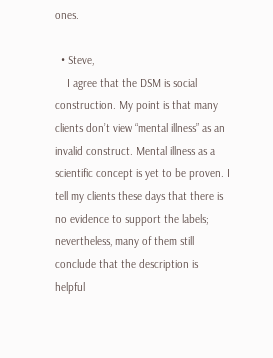ones.

  • Steve,
    I agree that the DSM is social construction. My point is that many clients don’t view “mental illness” as an invalid construct. Mental illness as a scientific concept is yet to be proven. I tell my clients these days that there is no evidence to support the labels; nevertheless, many of them still conclude that the description is helpful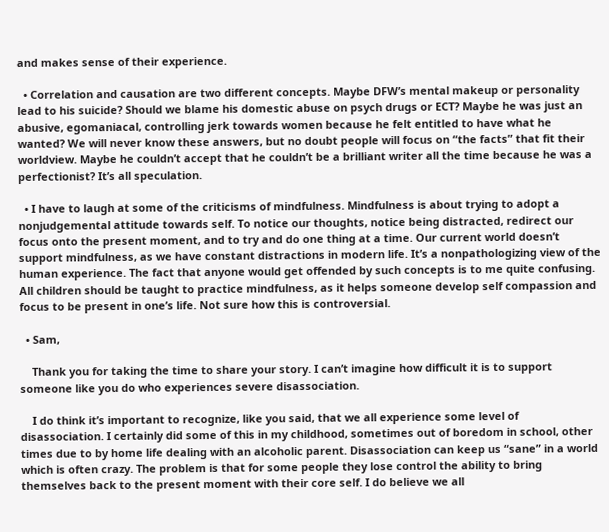and makes sense of their experience.

  • Correlation and causation are two different concepts. Maybe DFW’s mental makeup or personality lead to his suicide? Should we blame his domestic abuse on psych drugs or ECT? Maybe he was just an abusive, egomaniacal, controlling jerk towards women because he felt entitled to have what he wanted? We will never know these answers, but no doubt people will focus on “the facts” that fit their worldview. Maybe he couldn’t accept that he couldn’t be a brilliant writer all the time because he was a perfectionist? It’s all speculation.

  • I have to laugh at some of the criticisms of mindfulness. Mindfulness is about trying to adopt a nonjudgemental attitude towards self. To notice our thoughts, notice being distracted, redirect our focus onto the present moment, and to try and do one thing at a time. Our current world doesn’t support mindfulness, as we have constant distractions in modern life. It’s a nonpathologizing view of the human experience. The fact that anyone would get offended by such concepts is to me quite confusing. All children should be taught to practice mindfulness, as it helps someone develop self compassion and focus to be present in one’s life. Not sure how this is controversial.

  • Sam,

    Thank you for taking the time to share your story. I can’t imagine how difficult it is to support someone like you do who experiences severe disassociation.

    I do think it’s important to recognize, like you said, that we all experience some level of disassociation. I certainly did some of this in my childhood, sometimes out of boredom in school, other times due to by home life dealing with an alcoholic parent. Disassociation can keep us “sane” in a world which is often crazy. The problem is that for some people they lose control the ability to bring themselves back to the present moment with their core self. I do believe we all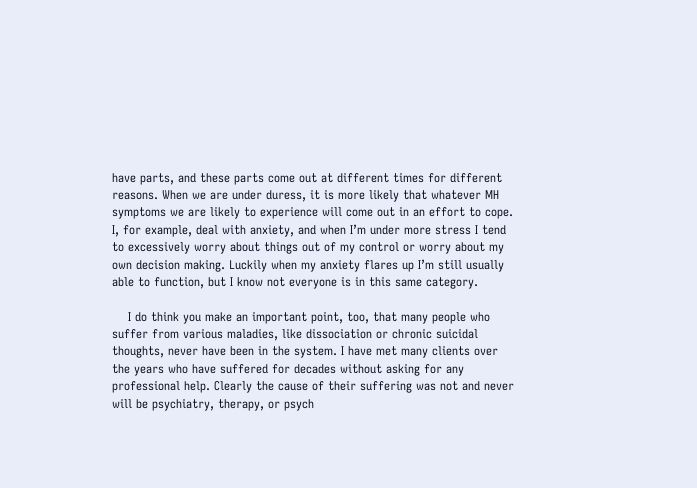have parts, and these parts come out at different times for different reasons. When we are under duress, it is more likely that whatever MH symptoms we are likely to experience will come out in an effort to cope. I, for example, deal with anxiety, and when I’m under more stress I tend to excessively worry about things out of my control or worry about my own decision making. Luckily when my anxiety flares up I’m still usually able to function, but I know not everyone is in this same category.

    I do think you make an important point, too, that many people who suffer from various maladies, like dissociation or chronic suicidal thoughts, never have been in the system. I have met many clients over the years who have suffered for decades without asking for any professional help. Clearly the cause of their suffering was not and never will be psychiatry, therapy, or psych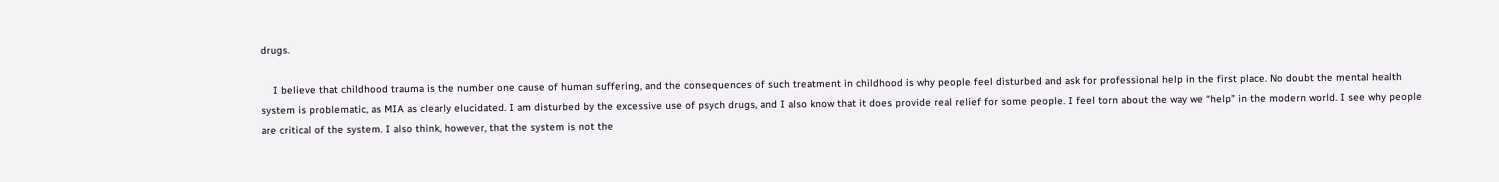drugs.

    I believe that childhood trauma is the number one cause of human suffering, and the consequences of such treatment in childhood is why people feel disturbed and ask for professional help in the first place. No doubt the mental health system is problematic, as MIA as clearly elucidated. I am disturbed by the excessive use of psych drugs, and I also know that it does provide real relief for some people. I feel torn about the way we “help” in the modern world. I see why people are critical of the system. I also think, however, that the system is not the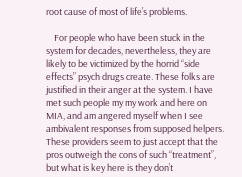root cause of most of life’s problems.

    For people who have been stuck in the system for decades, nevertheless, they are likely to be victimized by the horrid “side effects” psych drugs create. These folks are justified in their anger at the system. I have met such people my my work and here on MIA, and am angered myself when I see ambivalent responses from supposed helpers. These providers seem to just accept that the pros outweigh the cons of such “treatment”, but what is key here is they don’t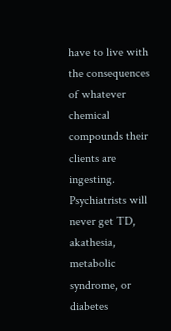have to live with the consequences of whatever chemical compounds their clients are ingesting. Psychiatrists will never get TD, akathesia, metabolic syndrome, or diabetes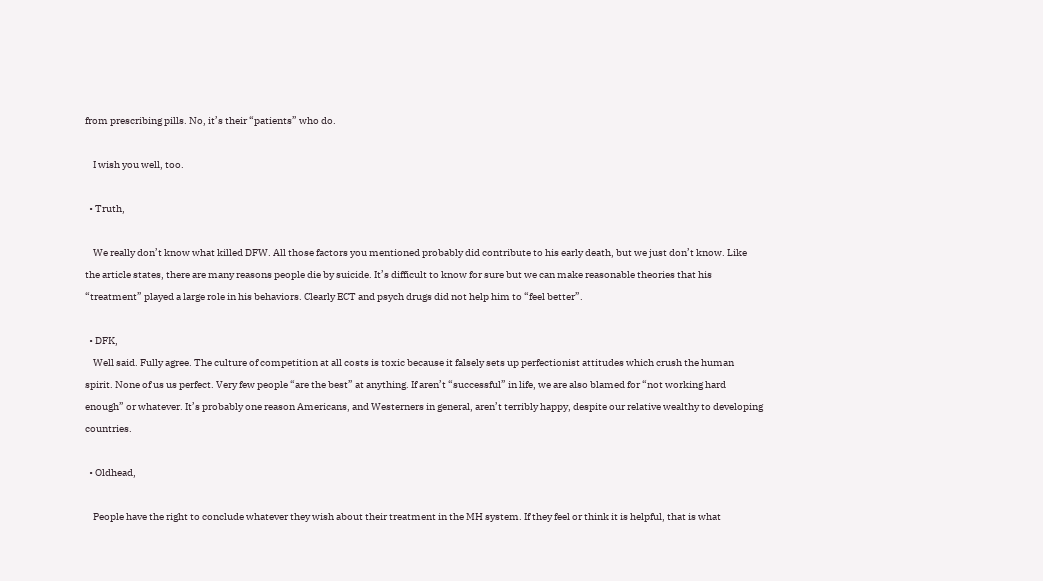from prescribing pills. No, it’s their “patients” who do.

    I wish you well, too.

  • Truth,

    We really don’t know what killed DFW. All those factors you mentioned probably did contribute to his early death, but we just don’t know. Like the article states, there are many reasons people die by suicide. It’s difficult to know for sure but we can make reasonable theories that his “treatment” played a large role in his behaviors. Clearly ECT and psych drugs did not help him to “feel better”.

  • DFK,
    Well said. Fully agree. The culture of competition at all costs is toxic because it falsely sets up perfectionist attitudes which crush the human spirit. None of us us perfect. Very few people “are the best” at anything. If aren’t “successful” in life, we are also blamed for “not working hard enough” or whatever. It’s probably one reason Americans, and Westerners in general, aren’t terribly happy, despite our relative wealthy to developing countries.

  • Oldhead,

    People have the right to conclude whatever they wish about their treatment in the MH system. If they feel or think it is helpful, that is what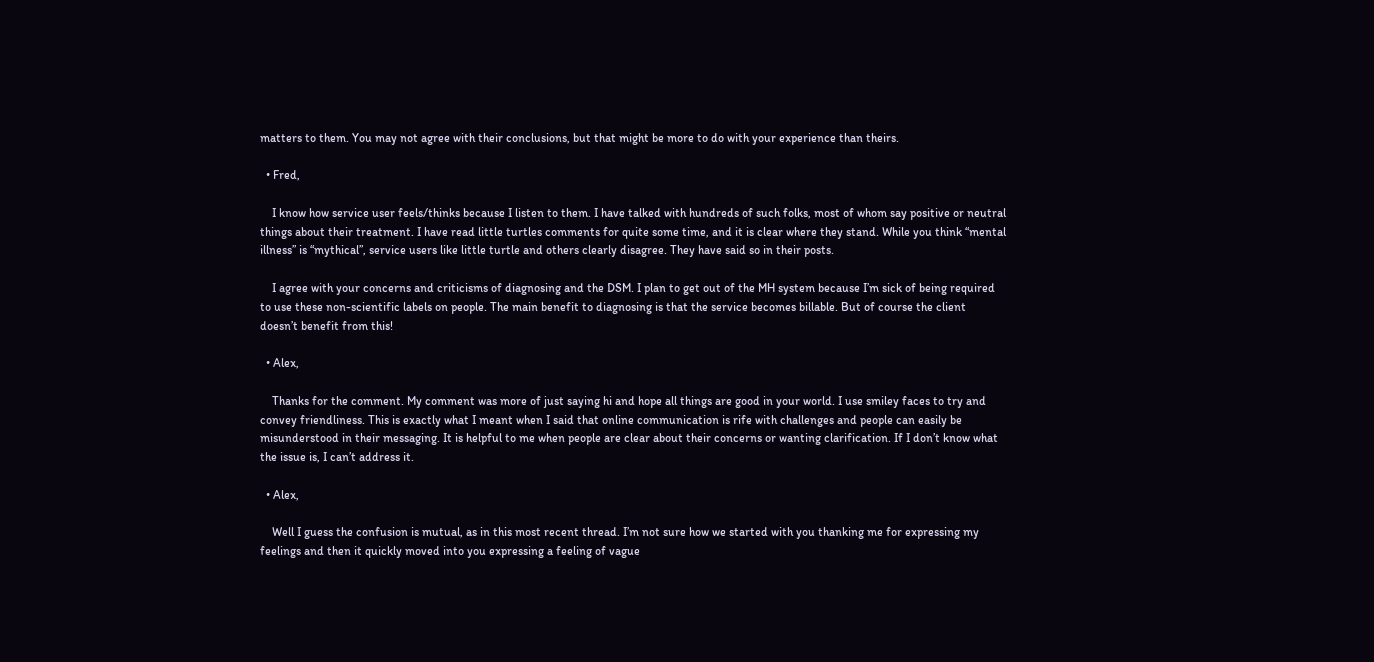matters to them. You may not agree with their conclusions, but that might be more to do with your experience than theirs.

  • Fred,

    I know how service user feels/thinks because I listen to them. I have talked with hundreds of such folks, most of whom say positive or neutral things about their treatment. I have read little turtles comments for quite some time, and it is clear where they stand. While you think “mental illness” is “mythical”, service users like little turtle and others clearly disagree. They have said so in their posts.

    I agree with your concerns and criticisms of diagnosing and the DSM. I plan to get out of the MH system because I’m sick of being required to use these non-scientific labels on people. The main benefit to diagnosing is that the service becomes billable. But of course the client doesn’t benefit from this!

  • Alex,

    Thanks for the comment. My comment was more of just saying hi and hope all things are good in your world. I use smiley faces to try and convey friendliness. This is exactly what I meant when I said that online communication is rife with challenges and people can easily be misunderstood in their messaging. It is helpful to me when people are clear about their concerns or wanting clarification. If I don’t know what the issue is, I can’t address it.

  • Alex,

    Well I guess the confusion is mutual, as in this most recent thread. I’m not sure how we started with you thanking me for expressing my feelings and then it quickly moved into you expressing a feeling of vague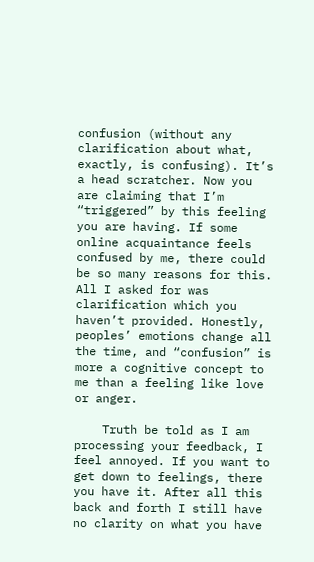confusion (without any clarification about what, exactly, is confusing). It’s a head scratcher. Now you are claiming that I’m “triggered” by this feeling you are having. If some online acquaintance feels confused by me, there could be so many reasons for this. All I asked for was clarification which you haven’t provided. Honestly, peoples’ emotions change all the time, and “confusion” is more a cognitive concept to me than a feeling like love or anger.

    Truth be told as I am processing your feedback, I feel annoyed. If you want to get down to feelings, there you have it. After all this back and forth I still have no clarity on what you have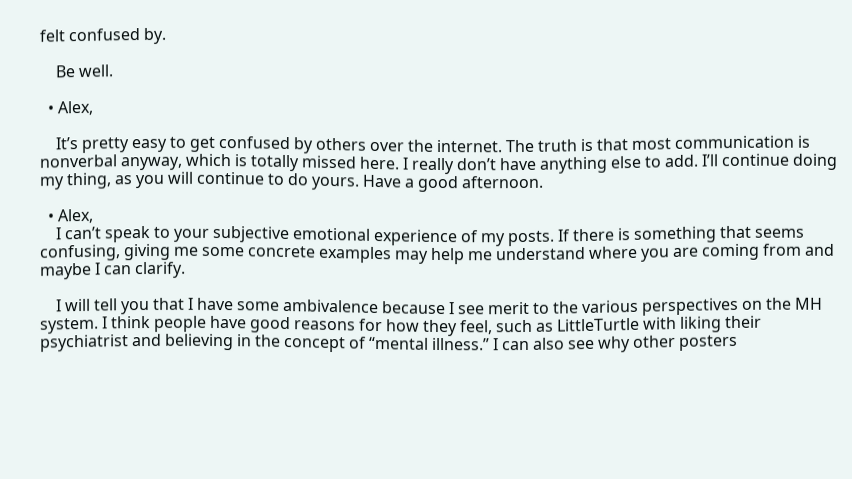felt confused by.

    Be well.

  • Alex,

    It’s pretty easy to get confused by others over the internet. The truth is that most communication is nonverbal anyway, which is totally missed here. I really don’t have anything else to add. I’ll continue doing my thing, as you will continue to do yours. Have a good afternoon.

  • Alex,
    I can’t speak to your subjective emotional experience of my posts. If there is something that seems confusing, giving me some concrete examples may help me understand where you are coming from and maybe I can clarify.

    I will tell you that I have some ambivalence because I see merit to the various perspectives on the MH system. I think people have good reasons for how they feel, such as LittleTurtle with liking their psychiatrist and believing in the concept of “mental illness.” I can also see why other posters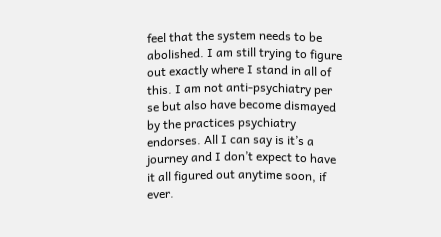feel that the system needs to be abolished. I am still trying to figure out exactly where I stand in all of this. I am not anti-psychiatry per se but also have become dismayed by the practices psychiatry endorses. All I can say is it’s a journey and I don’t expect to have it all figured out anytime soon, if ever.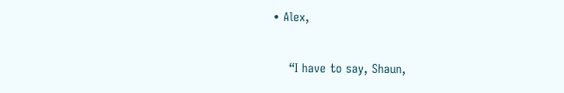• Alex,

    “I have to say, Shaun,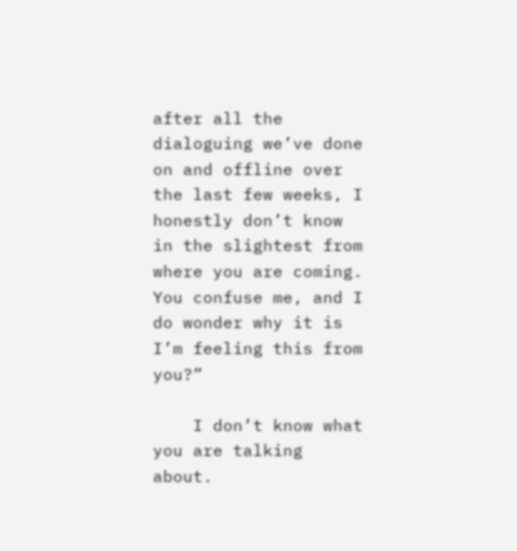after all the dialoguing we’ve done on and offline over the last few weeks, I honestly don’t know in the slightest from where you are coming. You confuse me, and I do wonder why it is I’m feeling this from you?”

    I don’t know what you are talking about.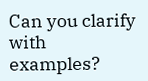Can you clarify with examples?